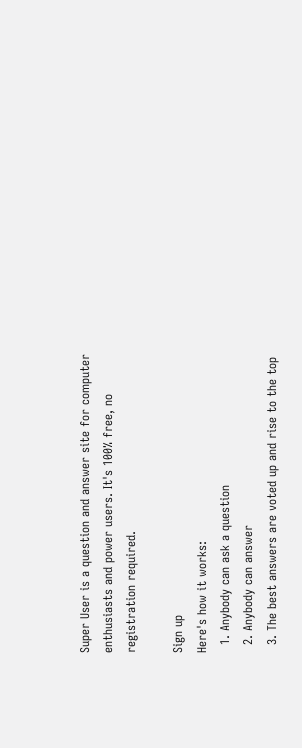Super User is a question and answer site for computer enthusiasts and power users. It's 100% free, no registration required.

Sign up
Here's how it works:
  1. Anybody can ask a question
  2. Anybody can answer
  3. The best answers are voted up and rise to the top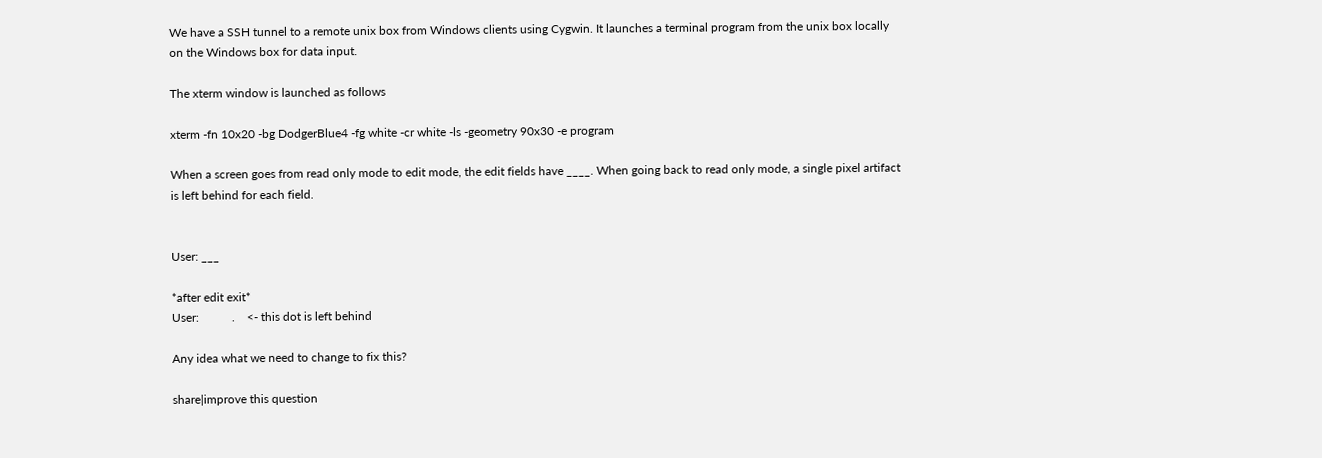We have a SSH tunnel to a remote unix box from Windows clients using Cygwin. It launches a terminal program from the unix box locally on the Windows box for data input.

The xterm window is launched as follows

xterm -fn 10x20 -bg DodgerBlue4 -fg white -cr white -ls -geometry 90x30 -e program

When a screen goes from read only mode to edit mode, the edit fields have ____. When going back to read only mode, a single pixel artifact is left behind for each field.


User: ___

*after edit exit*
User:           .    <- this dot is left behind

Any idea what we need to change to fix this?

share|improve this question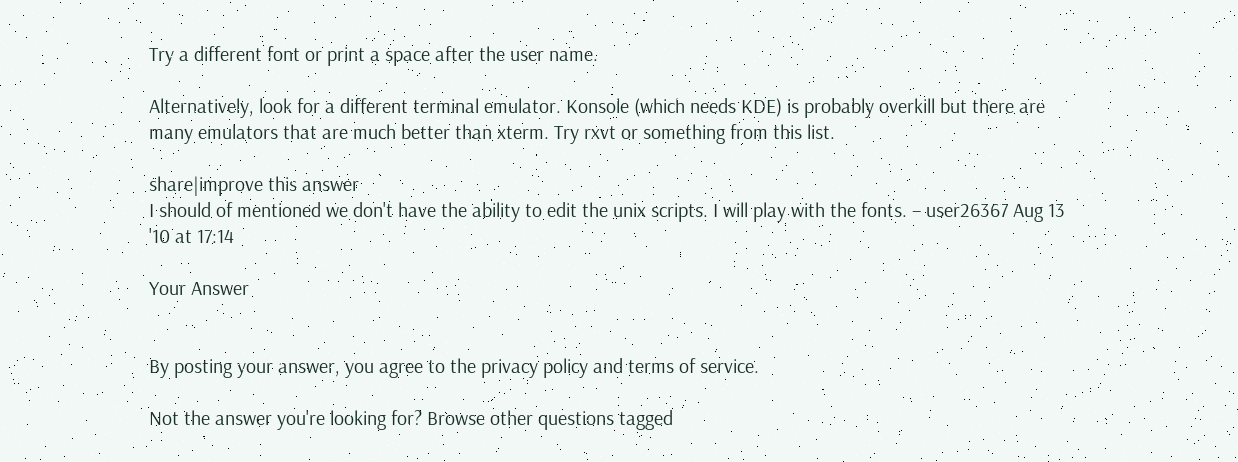Try a different font or print a space after the user name.

Alternatively, look for a different terminal emulator. Konsole (which needs KDE) is probably overkill but there are many emulators that are much better than xterm. Try rxvt or something from this list.

share|improve this answer
I should of mentioned we don't have the ability to edit the unix scripts. I will play with the fonts. – user26367 Aug 13 '10 at 17:14

Your Answer


By posting your answer, you agree to the privacy policy and terms of service.

Not the answer you're looking for? Browse other questions tagged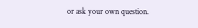or ask your own question.